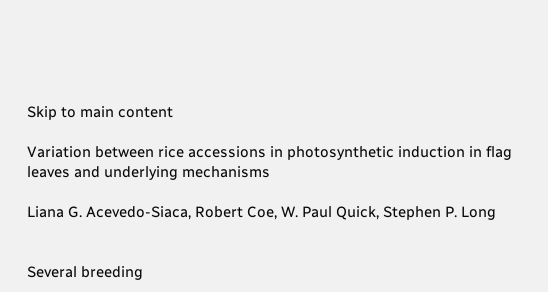Skip to main content

Variation between rice accessions in photosynthetic induction in flag leaves and underlying mechanisms

Liana G. Acevedo-Siaca, Robert Coe, W. Paul Quick, Stephen P. Long


Several breeding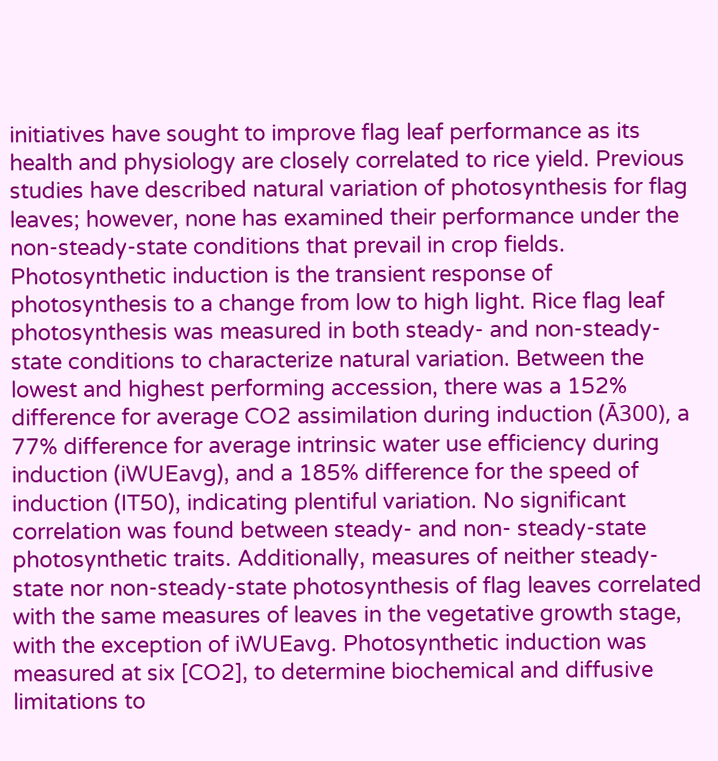initiatives have sought to improve flag leaf performance as its health and physiology are closely correlated to rice yield. Previous studies have described natural variation of photosynthesis for flag leaves; however, none has examined their performance under the non-steady-state conditions that prevail in crop fields. Photosynthetic induction is the transient response of photosynthesis to a change from low to high light. Rice flag leaf photosynthesis was measured in both steady- and non-steady-state conditions to characterize natural variation. Between the lowest and highest performing accession, there was a 152% difference for average CO2 assimilation during induction (Ā300), a 77% difference for average intrinsic water use efficiency during induction (iWUEavg), and a 185% difference for the speed of induction (IT50), indicating plentiful variation. No significant correlation was found between steady- and non- steady-state photosynthetic traits. Additionally, measures of neither steady-state nor non-steady-state photosynthesis of flag leaves correlated with the same measures of leaves in the vegetative growth stage, with the exception of iWUEavg. Photosynthetic induction was measured at six [CO2], to determine biochemical and diffusive limitations to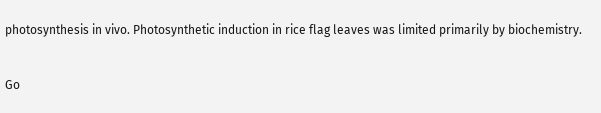photosynthesis in vivo. Photosynthetic induction in rice flag leaves was limited primarily by biochemistry.


Go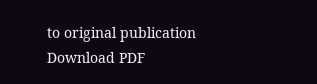to original publication Download PDF